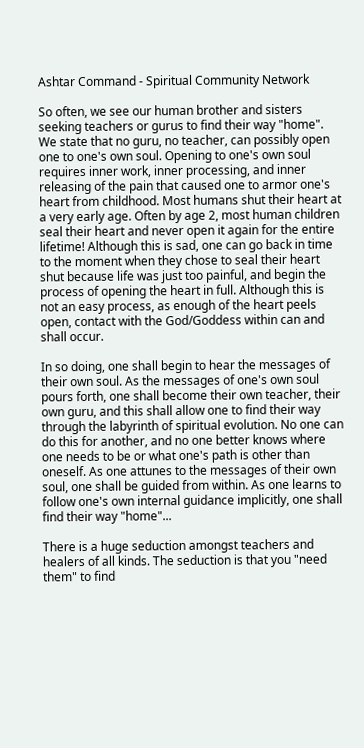Ashtar Command - Spiritual Community Network

So often, we see our human brother and sisters seeking teachers or gurus to find their way "home". We state that no guru, no teacher, can possibly open one to one's own soul. Opening to one's own soul requires inner work, inner processing, and inner releasing of the pain that caused one to armor one's heart from childhood. Most humans shut their heart at a very early age. Often by age 2, most human children seal their heart and never open it again for the entire lifetime! Although this is sad, one can go back in time to the moment when they chose to seal their heart shut because life was just too painful, and begin the process of opening the heart in full. Although this is not an easy process, as enough of the heart peels open, contact with the God/Goddess within can and shall occur.

In so doing, one shall begin to hear the messages of their own soul. As the messages of one's own soul pours forth, one shall become their own teacher, their own guru, and this shall allow one to find their way through the labyrinth of spiritual evolution. No one can do this for another, and no one better knows where one needs to be or what one's path is other than oneself. As one attunes to the messages of their own soul, one shall be guided from within. As one learns to follow one's own internal guidance implicitly, one shall find their way "home"...

There is a huge seduction amongst teachers and healers of all kinds. The seduction is that you "need them" to find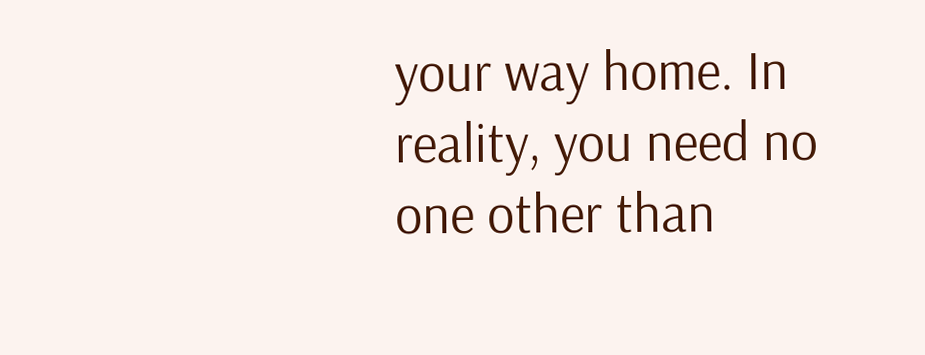your way home. In reality, you need no one other than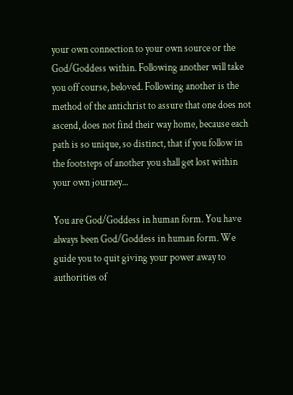your own connection to your own source or the God/Goddess within. Following another will take you off course, beloved. Following another is the method of the antichrist to assure that one does not ascend, does not find their way home, because each path is so unique, so distinct, that if you follow in the footsteps of another you shall get lost within your own journey...

You are God/Goddess in human form. You have always been God/Goddess in human form. We guide you to quit giving your power away to authorities of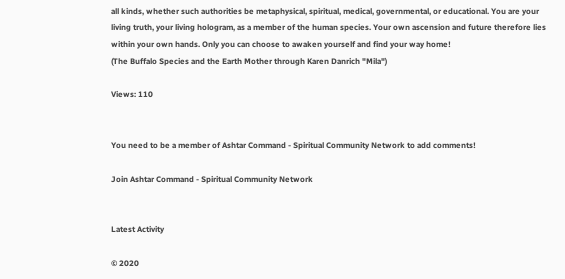all kinds, whether such authorities be metaphysical, spiritual, medical, governmental, or educational. You are your living truth, your living hologram, as a member of the human species. Your own ascension and future therefore lies within your own hands. Only you can choose to awaken yourself and find your way home!
(The Buffalo Species and the Earth Mother through Karen Danrich "Mila")

Views: 110


You need to be a member of Ashtar Command - Spiritual Community Network to add comments!

Join Ashtar Command - Spiritual Community Network


Latest Activity

© 2020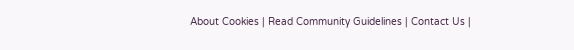About Cookies | Read Community Guidelines | Contact Us |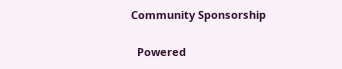Community Sponsorship

  Powered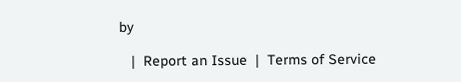by

   |  Report an Issue  |  Terms of Service